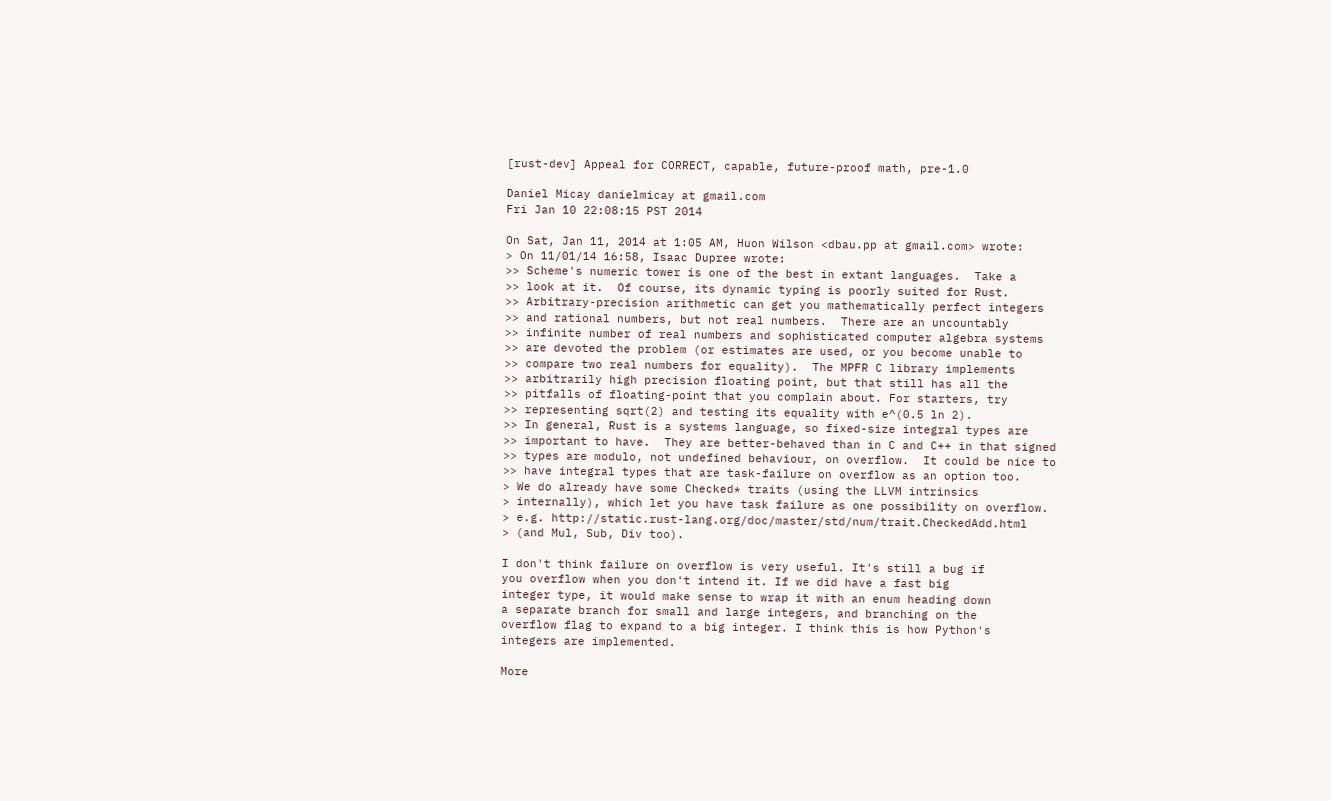[rust-dev] Appeal for CORRECT, capable, future-proof math, pre-1.0

Daniel Micay danielmicay at gmail.com
Fri Jan 10 22:08:15 PST 2014

On Sat, Jan 11, 2014 at 1:05 AM, Huon Wilson <dbau.pp at gmail.com> wrote:
> On 11/01/14 16:58, Isaac Dupree wrote:
>> Scheme's numeric tower is one of the best in extant languages.  Take a
>> look at it.  Of course, its dynamic typing is poorly suited for Rust.
>> Arbitrary-precision arithmetic can get you mathematically perfect integers
>> and rational numbers, but not real numbers.  There are an uncountably
>> infinite number of real numbers and sophisticated computer algebra systems
>> are devoted the problem (or estimates are used, or you become unable to
>> compare two real numbers for equality).  The MPFR C library implements
>> arbitrarily high precision floating point, but that still has all the
>> pitfalls of floating-point that you complain about. For starters, try
>> representing sqrt(2) and testing its equality with e^(0.5 ln 2).
>> In general, Rust is a systems language, so fixed-size integral types are
>> important to have.  They are better-behaved than in C and C++ in that signed
>> types are modulo, not undefined behaviour, on overflow.  It could be nice to
>> have integral types that are task-failure on overflow as an option too.
> We do already have some Checked* traits (using the LLVM intrinsics
> internally), which let you have task failure as one possibility on overflow.
> e.g. http://static.rust-lang.org/doc/master/std/num/trait.CheckedAdd.html
> (and Mul, Sub, Div too).

I don't think failure on overflow is very useful. It's still a bug if
you overflow when you don't intend it. If we did have a fast big
integer type, it would make sense to wrap it with an enum heading down
a separate branch for small and large integers, and branching on the
overflow flag to expand to a big integer. I think this is how Python's
integers are implemented.

More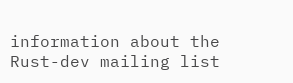information about the Rust-dev mailing list